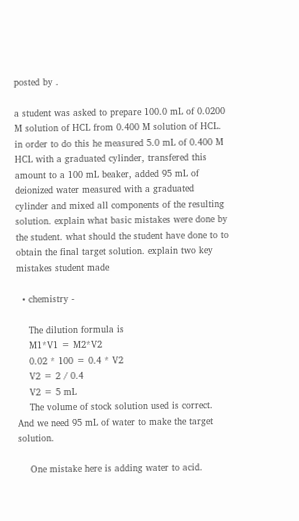posted by .

a student was asked to prepare 100.0 mL of 0.0200 M solution of HCL from 0.400 M solution of HCL. in order to do this he measured 5.0 mL of 0.400 M HCL with a graduated cylinder, transfered this amount to a 100 mL beaker, added 95 mL of deionized water measured with a graduated cylinder and mixed all components of the resulting solution. explain what basic mistakes were done by the student. what should the student have done to to obtain the final target solution. explain two key mistakes student made

  • chemistry -

    The dilution formula is
    M1*V1 = M2*V2
    0.02 * 100 = 0.4 * V2
    V2 = 2 / 0.4
    V2 = 5 mL
    The volume of stock solution used is correct. And we need 95 mL of water to make the target solution.

    One mistake here is adding water to acid.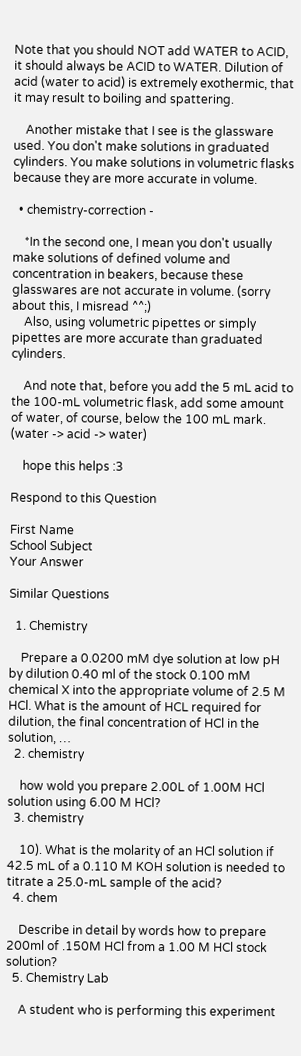Note that you should NOT add WATER to ACID, it should always be ACID to WATER. Dilution of acid (water to acid) is extremely exothermic, that it may result to boiling and spattering.

    Another mistake that I see is the glassware used. You don't make solutions in graduated cylinders. You make solutions in volumetric flasks because they are more accurate in volume.

  • chemistry-correction -

    *In the second one, I mean you don't usually make solutions of defined volume and concentration in beakers, because these glasswares are not accurate in volume. (sorry about this, I misread ^^;)
    Also, using volumetric pipettes or simply pipettes are more accurate than graduated cylinders.

    And note that, before you add the 5 mL acid to the 100-mL volumetric flask, add some amount of water, of course, below the 100 mL mark. (water -> acid -> water)

    hope this helps :3

Respond to this Question

First Name
School Subject
Your Answer

Similar Questions

  1. Chemistry

    Prepare a 0.0200 mM dye solution at low pH by dilution 0.40 ml of the stock 0.100 mM chemical X into the appropriate volume of 2.5 M HCl. What is the amount of HCL required for dilution, the final concentration of HCl in the solution, …
  2. chemistry

    how wold you prepare 2.00L of 1.00M HCl solution using 6.00 M HCl?
  3. chemistry

    10). What is the molarity of an HCl solution if 42.5 mL of a 0.110 M KOH solution is needed to titrate a 25.0-mL sample of the acid?
  4. chem

    Describe in detail by words how to prepare 200ml of .150M HCl from a 1.00 M HCl stock solution?
  5. Chemistry Lab

    A student who is performing this experiment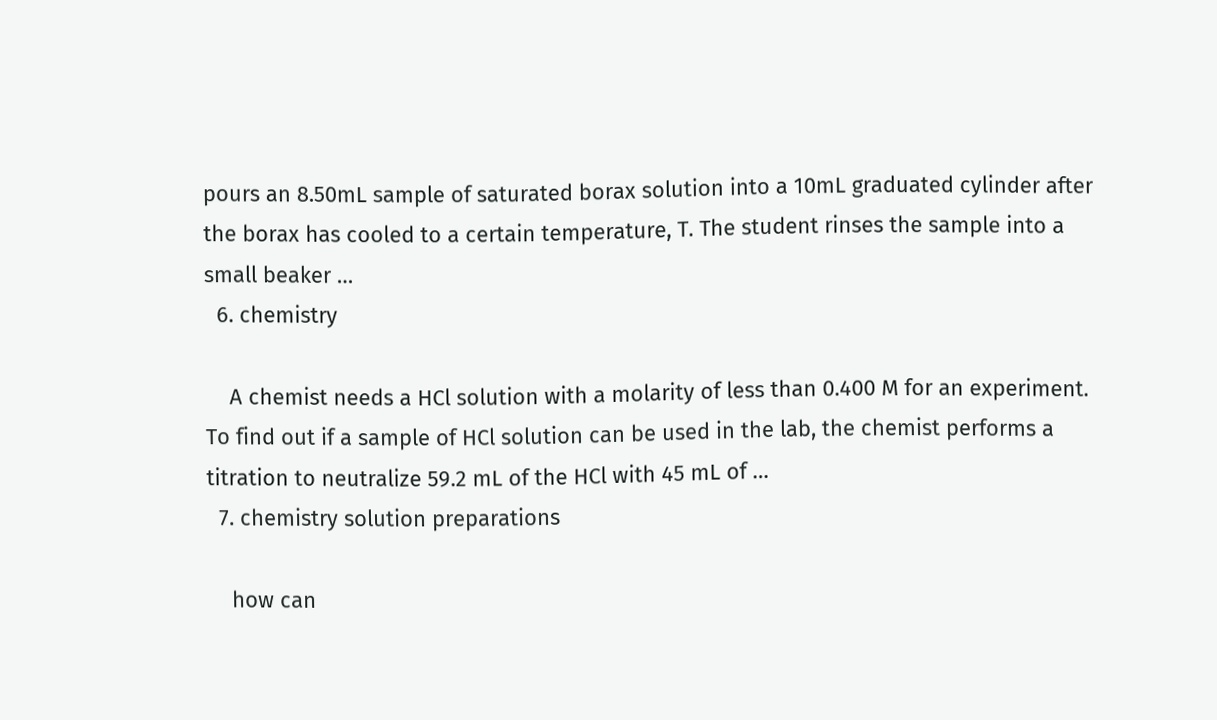pours an 8.50mL sample of saturated borax solution into a 10mL graduated cylinder after the borax has cooled to a certain temperature, T. The student rinses the sample into a small beaker …
  6. chemistry

    A chemist needs a HCl solution with a molarity of less than 0.400 M for an experiment. To find out if a sample of HCl solution can be used in the lab, the chemist performs a titration to neutralize 59.2 mL of the HCl with 45 mL of …
  7. chemistry solution preparations

    how can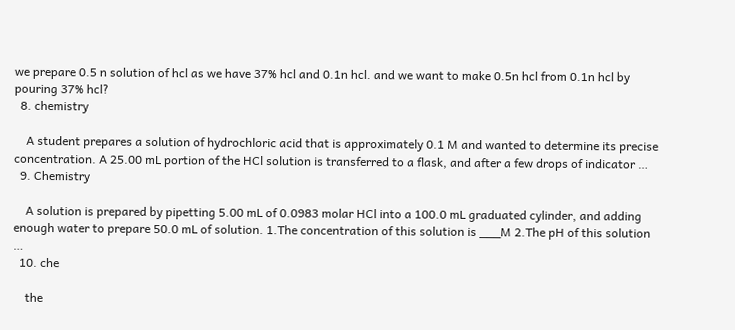we prepare 0.5 n solution of hcl as we have 37% hcl and 0.1n hcl. and we want to make 0.5n hcl from 0.1n hcl by pouring 37% hcl?
  8. chemistry

    A student prepares a solution of hydrochloric acid that is approximately 0.1 M and wanted to determine its precise concentration. A 25.00 mL portion of the HCl solution is transferred to a flask, and after a few drops of indicator …
  9. Chemistry

    A solution is prepared by pipetting 5.00 mL of 0.0983 molar HCl into a 100.0 mL graduated cylinder, and adding enough water to prepare 50.0 mL of solution. 1.The concentration of this solution is ___M 2.The pH of this solution …
  10. che

    the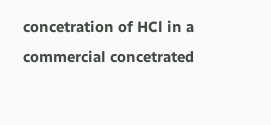concetration of HCl in a commercial concetrated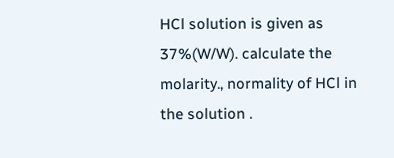HCl solution is given as 37%(W/W). calculate the molarity., normality of HCl in the solution .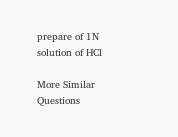prepare of 1N solution of HCl

More Similar Questions